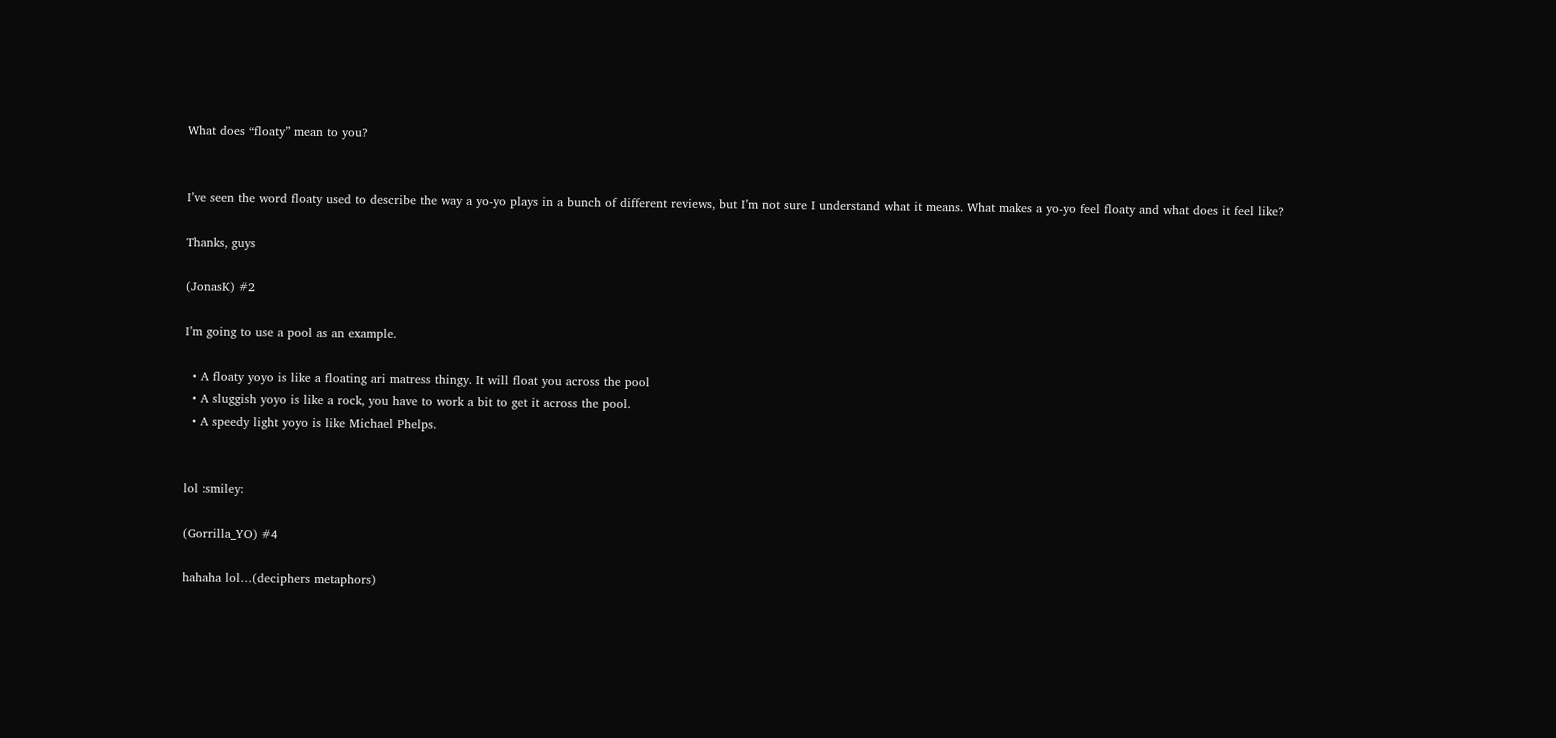What does “floaty” mean to you?


I’ve seen the word floaty used to describe the way a yo-yo plays in a bunch of different reviews, but I’m not sure I understand what it means. What makes a yo-yo feel floaty and what does it feel like?

Thanks, guys

(JonasK) #2

I’m going to use a pool as an example.

  • A floaty yoyo is like a floating ari matress thingy. It will float you across the pool
  • A sluggish yoyo is like a rock, you have to work a bit to get it across the pool.
  • A speedy light yoyo is like Michael Phelps.


lol :smiley:

(Gorrilla_YO) #4

hahaha lol…(deciphers metaphors)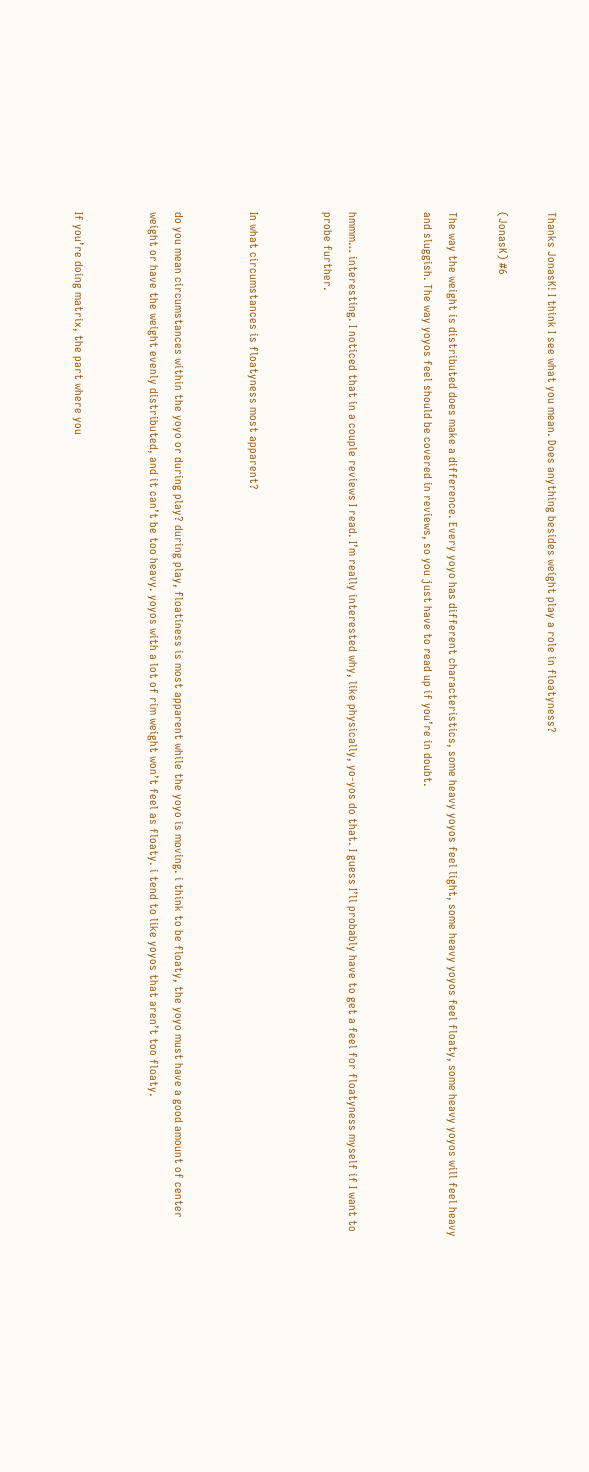Thanks JonasK! I think I see what you mean. Does anything besides weight play a role in floatyness?

(JonasK) #6

The way the weight is distributed does make a difference. Every yoyo has different characteristics, some heavy yoyos feel light, some heavy yoyos feel floaty, some heavy yoyos will feel heavy and sluggish. The way yoyos feel should be covered in reviews, so you just have to read up if you’re in doubt.


hmmm… interesting. I noticed that in a couple reviews I read. I’m really interested why, like physically, yo-yos do that. I guess I’ll probably have to get a feel for floatyness myself if I want to probe further.


In what circumstances is floatyness most apparent?


do you mean circumstances within the yoyo or during play? during play, floatiness is most apparent while the yoyo is moving. i think to be floaty, the yoyo must have a good amount of center weight or have the weight evenly distributed, and it can’t be too heavy. yoyos with a lot of rim weight won’t feel as floaty. i tend to like yoyos that aren’t too floaty.


If you’re doing matrix, the part where you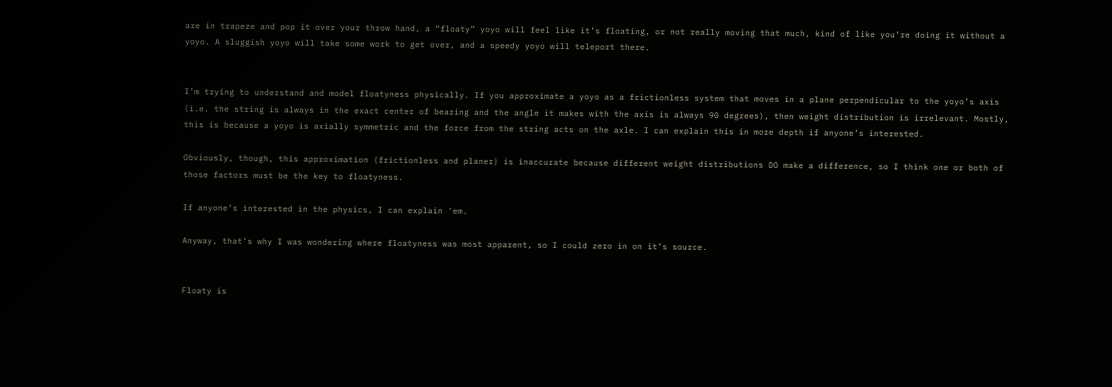are in trapeze and pop it over your throw hand, a “floaty” yoyo will feel like it’s floating, or not really moving that much, kind of like you’re doing it without a yoyo. A sluggish yoyo will take some work to get over, and a speedy yoyo will teleport there.


I’m trying to understand and model floatyness physically. If you approximate a yoyo as a frictionless system that moves in a plane perpendicular to the yoyo’s axis (i.e. the string is always in the exact center of bearing and the angle it makes with the axis is always 90 degrees), then weight distribution is irrelevant. Mostly, this is because a yoyo is axially symmetric and the force from the string acts on the axle. I can explain this in more depth if anyone’s interested.

Obviously, though, this approximation (frictionless and planer) is inaccurate because different weight distributions DO make a difference, so I think one or both of those factors must be the key to floatyness.

If anyone’s interested in the physics, I can explain 'em.

Anyway, that’s why I was wondering where floatyness was most apparent, so I could zero in on it’s source.


Floaty is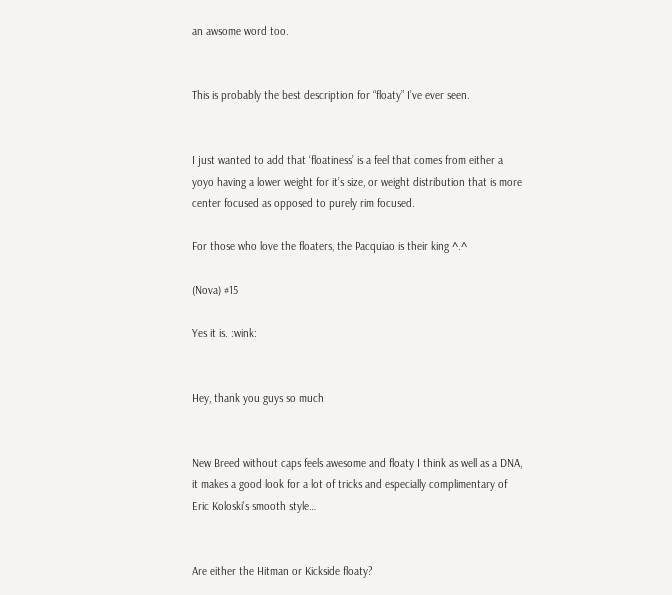an awsome word too.


This is probably the best description for “floaty” I’ve ever seen.


I just wanted to add that ‘floatiness’ is a feel that comes from either a yoyo having a lower weight for it’s size, or weight distribution that is more center focused as opposed to purely rim focused.

For those who love the floaters, the Pacquiao is their king ^.^

(Nova) #15

Yes it is. :wink:


Hey, thank you guys so much


New Breed without caps feels awesome and floaty I think as well as a DNA, it makes a good look for a lot of tricks and especially complimentary of Eric Koloski’s smooth style…


Are either the Hitman or Kickside floaty?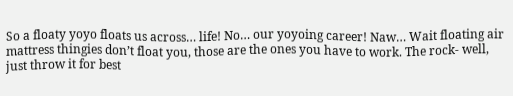So a floaty yoyo floats us across… life! No… our yoyoing career! Naw… Wait floating air mattress thingies don’t float you, those are the ones you have to work. The rock- well, just throw it for best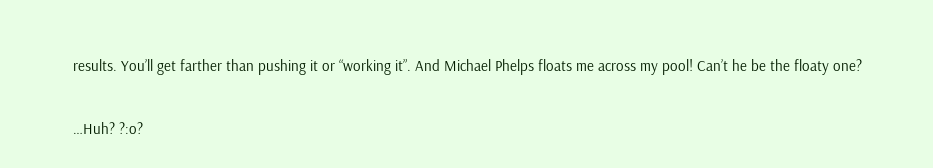results. You’ll get farther than pushing it or “working it”. And Michael Phelps floats me across my pool! Can’t he be the floaty one?

…Huh? ?:o?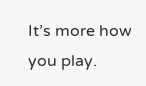It’s more how you play.